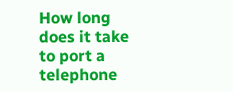How long does it take to port a telephone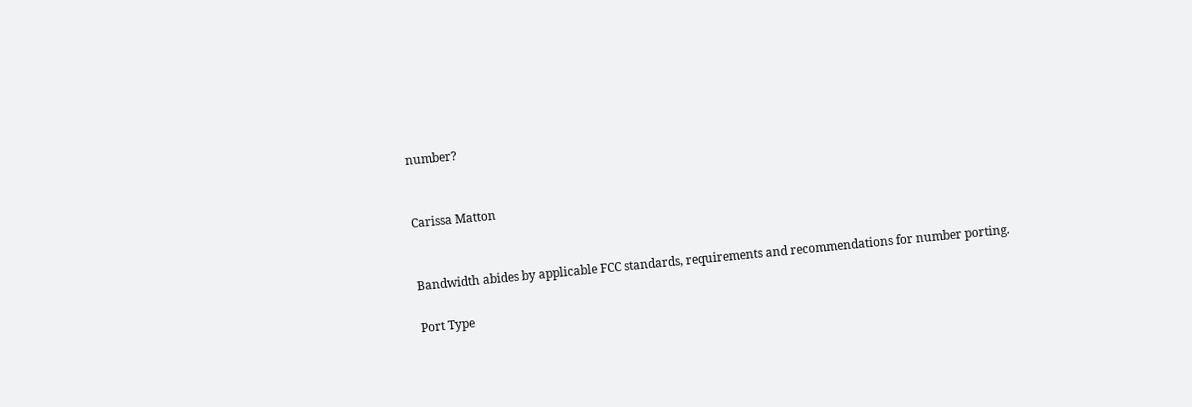number?


Carissa Matton


Bandwidth abides by applicable FCC standards, requirements and recommendations for number porting.

Port Type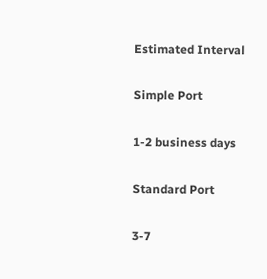Estimated Interval

Simple Port

1-2 business days

Standard Port

3-7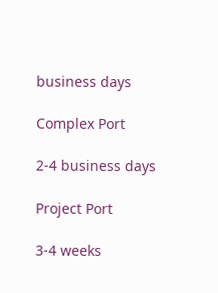business days

Complex Port

2-4 business days

Project Port

3-4 weeks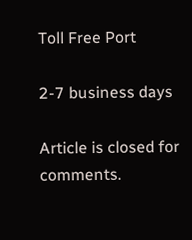Toll Free Port

2-7 business days

Article is closed for comments.